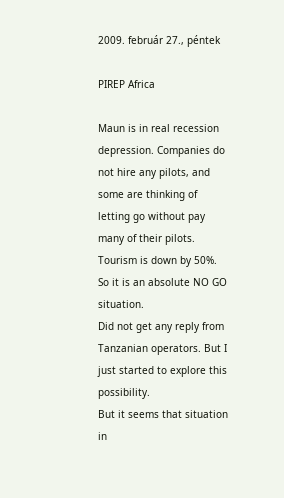2009. február 27., péntek

PIREP Africa

Maun is in real recession depression. Companies do not hire any pilots, and some are thinking of letting go without pay many of their pilots. Tourism is down by 50%. So it is an absolute NO GO situation.
Did not get any reply from Tanzanian operators. But I just started to explore this possibility.
But it seems that situation in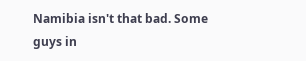Namibia isn't that bad. Some guys in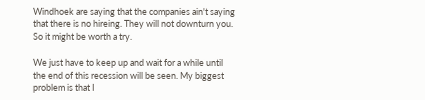Windhoek are saying that the companies ain't saying that there is no hireing. They will not downturn you. So it might be worth a try.

We just have to keep up and wait for a while until the end of this recession will be seen. My biggest problem is that I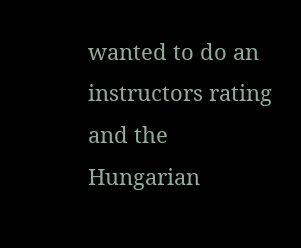wanted to do an instructors rating and the Hungarian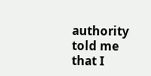authority told me that I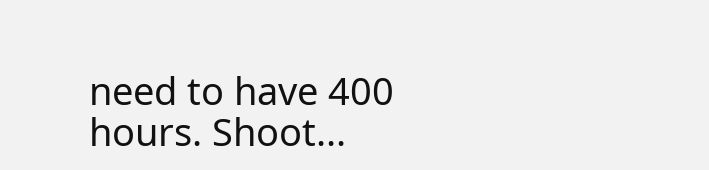need to have 400 hours. Shoot...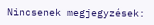Nincsenek megjegyzések: